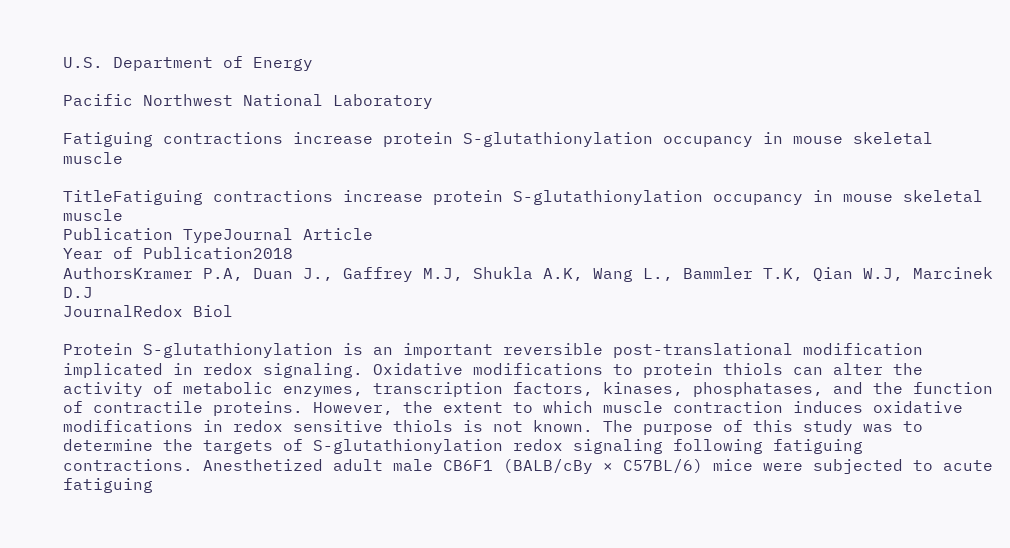U.S. Department of Energy

Pacific Northwest National Laboratory

Fatiguing contractions increase protein S-glutathionylation occupancy in mouse skeletal muscle

TitleFatiguing contractions increase protein S-glutathionylation occupancy in mouse skeletal muscle
Publication TypeJournal Article
Year of Publication2018
AuthorsKramer P.A, Duan J., Gaffrey M.J, Shukla A.K, Wang L., Bammler T.K, Qian W.J, Marcinek D.J
JournalRedox Biol

Protein S-glutathionylation is an important reversible post-translational modification implicated in redox signaling. Oxidative modifications to protein thiols can alter the activity of metabolic enzymes, transcription factors, kinases, phosphatases, and the function of contractile proteins. However, the extent to which muscle contraction induces oxidative modifications in redox sensitive thiols is not known. The purpose of this study was to determine the targets of S-glutathionylation redox signaling following fatiguing contractions. Anesthetized adult male CB6F1 (BALB/cBy × C57BL/6) mice were subjected to acute fatiguing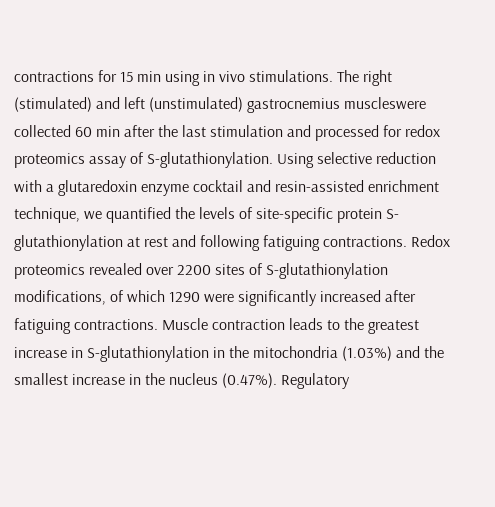contractions for 15 min using in vivo stimulations. The right (stimulated) and left (unstimulated) gastrocnemius muscleswere collected 60 min after the last stimulation and processed for redox proteomics assay of S-glutathionylation. Using selective reduction with a glutaredoxin enzyme cocktail and resin-assisted enrichment technique, we quantified the levels of site-specific protein S-glutathionylation at rest and following fatiguing contractions. Redox proteomics revealed over 2200 sites of S-glutathionylation modifications, of which 1290 were significantly increased after fatiguing contractions. Muscle contraction leads to the greatest increase in S-glutathionylation in the mitochondria (1.03%) and the smallest increase in the nucleus (0.47%). Regulatory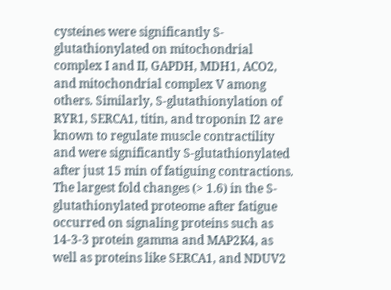cysteines were significantly S-glutathionylated on mitochondrial complex I and II, GAPDH, MDH1, ACO2, and mitochondrial complex V among others. Similarly, S-glutathionylation of RYR1, SERCA1, titin, and troponin I2 are known to regulate muscle contractility and were significantly S-glutathionylated after just 15 min of fatiguing contractions. The largest fold changes (> 1.6) in the S-glutathionylated proteome after fatigue occurred on signaling proteins such as 14-3-3 protein gamma and MAP2K4, as well as proteins like SERCA1, and NDUV2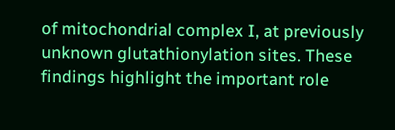of mitochondrial complex I, at previously unknown glutathionylation sites. These findings highlight the important role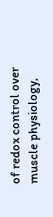of redox control over muscle physiology,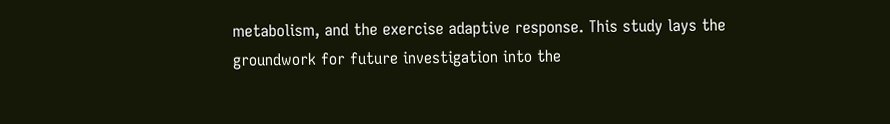metabolism, and the exercise adaptive response. This study lays the groundwork for future investigation into the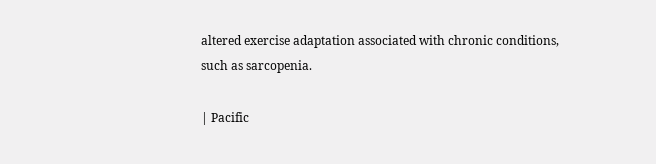altered exercise adaptation associated with chronic conditions, such as sarcopenia.

| Pacific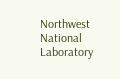Northwest National Laboratory